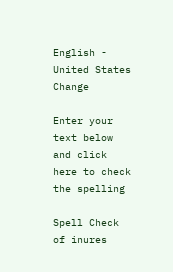English - United States Change

Enter your text below and click here to check the spelling

Spell Check of inures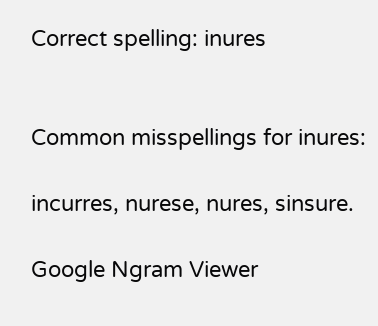Correct spelling: inures


Common misspellings for inures:

incurres, nurese, nures, sinsure.

Google Ngram Viewer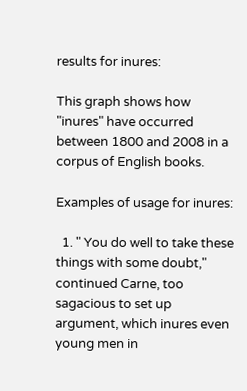results for inures:

This graph shows how "inures" have occurred between 1800 and 2008 in a corpus of English books.

Examples of usage for inures:

  1. " You do well to take these things with some doubt," continued Carne, too sagacious to set up argument, which inures even young men in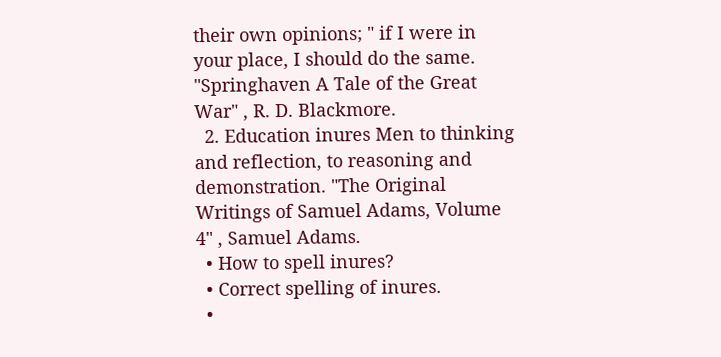their own opinions; " if I were in your place, I should do the same. "Springhaven A Tale of the Great War" , R. D. Blackmore.
  2. Education inures Men to thinking and reflection, to reasoning and demonstration. "The Original Writings of Samuel Adams, Volume 4" , Samuel Adams.
  • How to spell inures?
  • Correct spelling of inures.
  •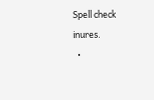Spell check inures.
  •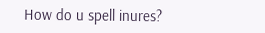How do u spell inures?